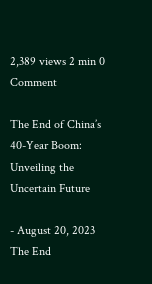2,389 views 2 min 0 Comment

The End of China’s 40-Year Boom: Unveiling the Uncertain Future

- August 20, 2023
The End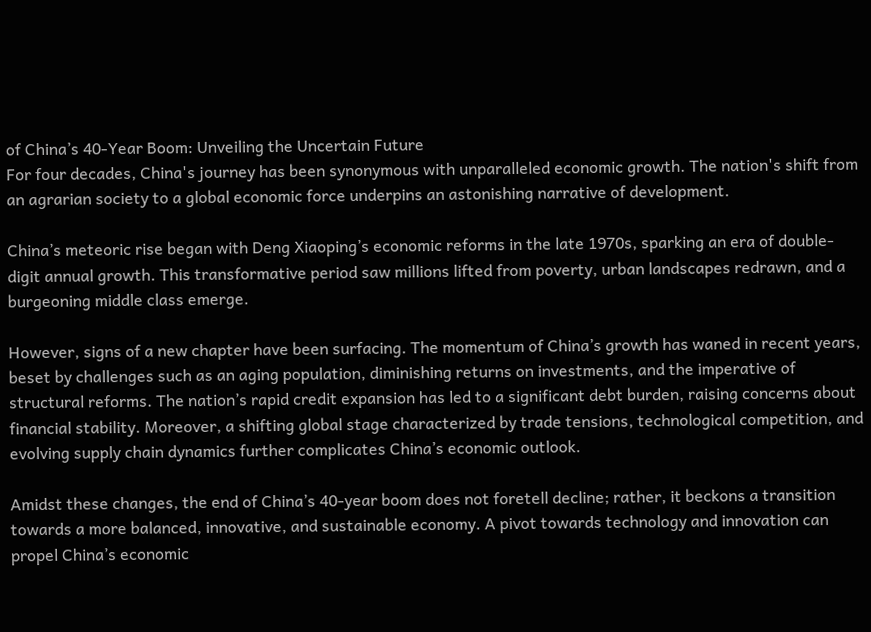of China’s 40-Year Boom: Unveiling the Uncertain Future
For four decades, China's journey has been synonymous with unparalleled economic growth. The nation's shift from an agrarian society to a global economic force underpins an astonishing narrative of development.

China’s meteoric rise began with Deng Xiaoping’s economic reforms in the late 1970s, sparking an era of double-digit annual growth. This transformative period saw millions lifted from poverty, urban landscapes redrawn, and a burgeoning middle class emerge.

However, signs of a new chapter have been surfacing. The momentum of China’s growth has waned in recent years, beset by challenges such as an aging population, diminishing returns on investments, and the imperative of structural reforms. The nation’s rapid credit expansion has led to a significant debt burden, raising concerns about financial stability. Moreover, a shifting global stage characterized by trade tensions, technological competition, and evolving supply chain dynamics further complicates China’s economic outlook.

Amidst these changes, the end of China’s 40-year boom does not foretell decline; rather, it beckons a transition towards a more balanced, innovative, and sustainable economy. A pivot towards technology and innovation can propel China’s economic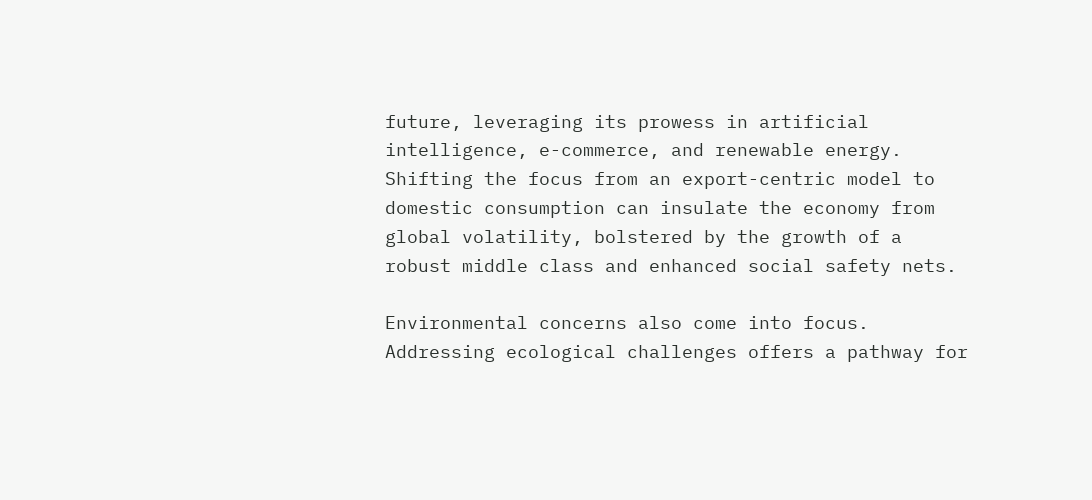future, leveraging its prowess in artificial intelligence, e-commerce, and renewable energy. Shifting the focus from an export-centric model to domestic consumption can insulate the economy from global volatility, bolstered by the growth of a robust middle class and enhanced social safety nets.

Environmental concerns also come into focus. Addressing ecological challenges offers a pathway for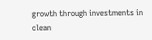growth through investments in clean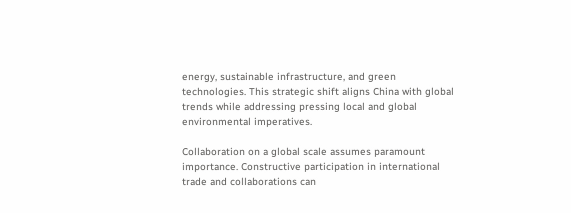energy, sustainable infrastructure, and green technologies. This strategic shift aligns China with global trends while addressing pressing local and global environmental imperatives.

Collaboration on a global scale assumes paramount importance. Constructive participation in international trade and collaborations can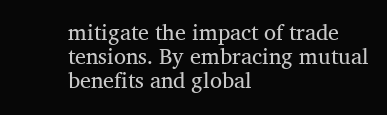mitigate the impact of trade tensions. By embracing mutual benefits and global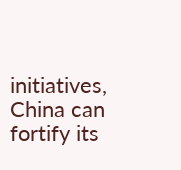initiatives, China can fortify its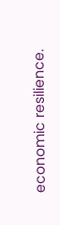economic resilience.